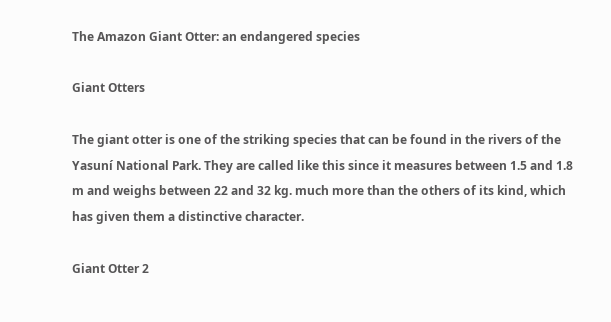The Amazon Giant Otter: an endangered species

Giant Otters

The giant otter is one of the striking species that can be found in the rivers of the Yasuní National Park. They are called like this since it measures between 1.5 and 1.8 m and weighs between 22 and 32 kg. much more than the others of its kind, which has given them a distinctive character.

Giant Otter 2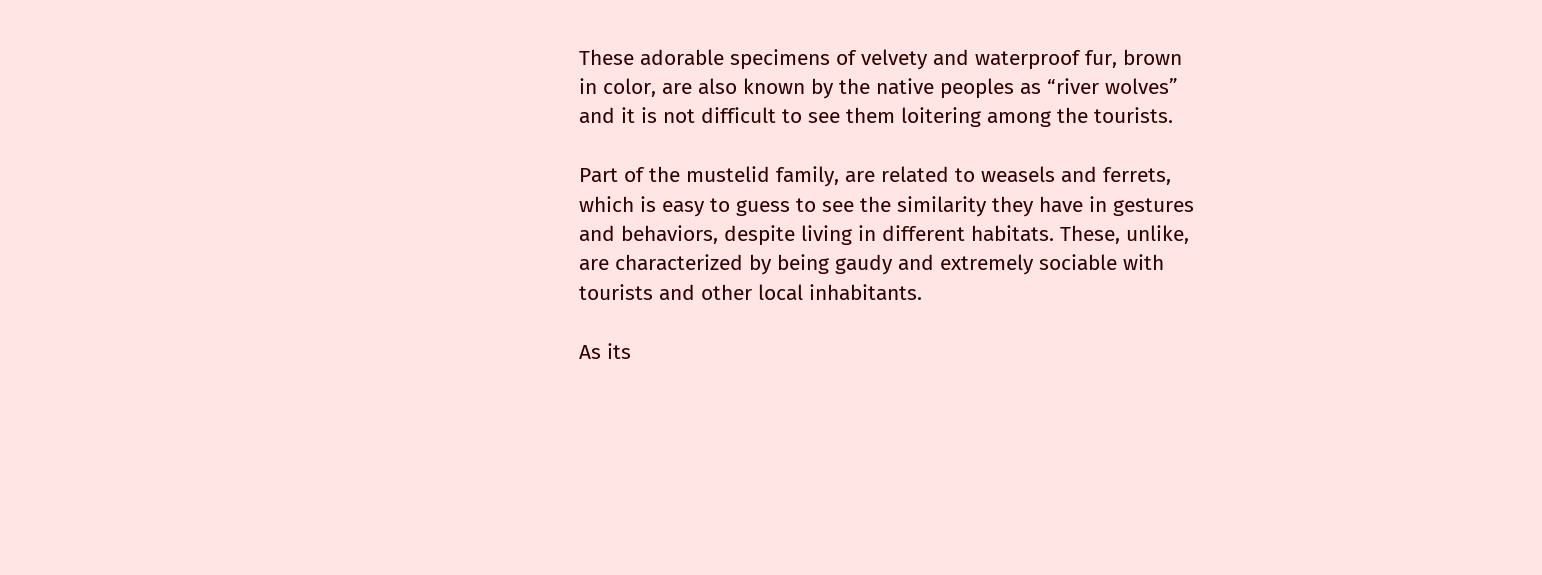These adorable specimens of velvety and waterproof fur, brown in color, are also known by the native peoples as “river wolves” and it is not difficult to see them loitering among the tourists.

Part of the mustelid family, are related to weasels and ferrets, which is easy to guess to see the similarity they have in gestures and behaviors, despite living in different habitats. These, unlike, are characterized by being gaudy and extremely sociable with tourists and other local inhabitants.

As its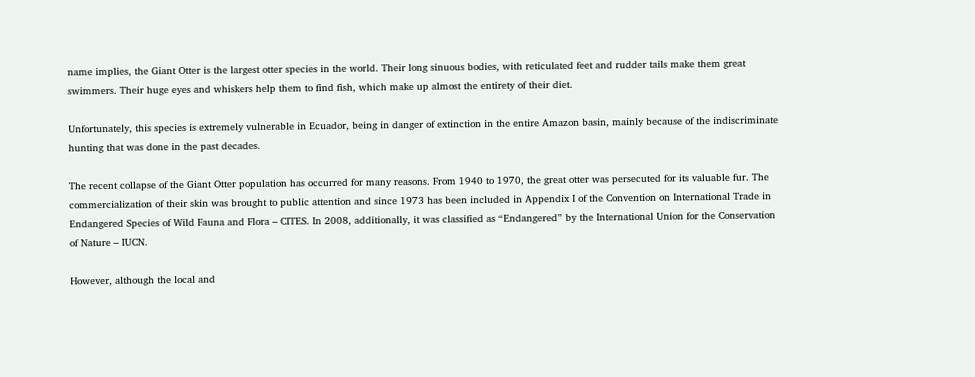name implies, the Giant Otter is the largest otter species in the world. Their long sinuous bodies, with reticulated feet and rudder tails make them great swimmers. Their huge eyes and whiskers help them to find fish, which make up almost the entirety of their diet.

Unfortunately, this species is extremely vulnerable in Ecuador, being in danger of extinction in the entire Amazon basin, mainly because of the indiscriminate hunting that was done in the past decades.

The recent collapse of the Giant Otter population has occurred for many reasons. From 1940 to 1970, the great otter was persecuted for its valuable fur. The commercialization of their skin was brought to public attention and since 1973 has been included in Appendix I of the Convention on International Trade in Endangered Species of Wild Fauna and Flora – CITES. In 2008, additionally, it was classified as “Endangered” by the International Union for the Conservation of Nature – IUCN.

However, although the local and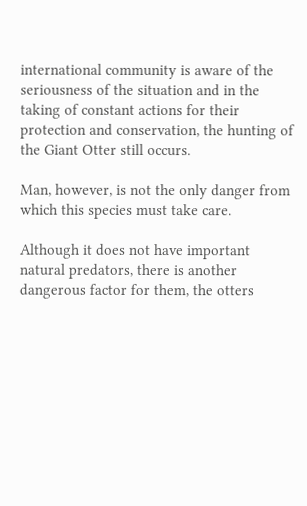international community is aware of the seriousness of the situation and in the taking of constant actions for their protection and conservation, the hunting of the Giant Otter still occurs.

Man, however, is not the only danger from which this species must take care.

Although it does not have important natural predators, there is another dangerous factor for them, the otters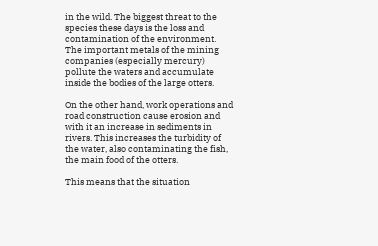in the wild. The biggest threat to the species these days is the loss and contamination of the environment. The important metals of the mining companies (especially mercury) pollute the waters and accumulate inside the bodies of the large otters.

On the other hand, work operations and road construction cause erosion and with it an increase in sediments in rivers. This increases the turbidity of the water, also contaminating the fish, the main food of the otters.

This means that the situation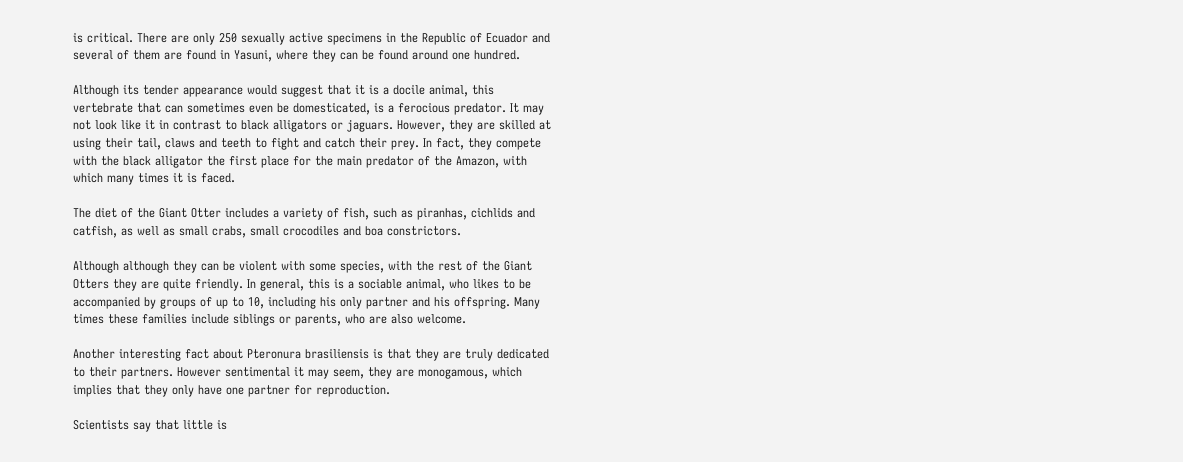is critical. There are only 250 sexually active specimens in the Republic of Ecuador and several of them are found in Yasuni, where they can be found around one hundred.

Although its tender appearance would suggest that it is a docile animal, this vertebrate that can sometimes even be domesticated, is a ferocious predator. It may not look like it in contrast to black alligators or jaguars. However, they are skilled at using their tail, claws and teeth to fight and catch their prey. In fact, they compete with the black alligator the first place for the main predator of the Amazon, with which many times it is faced.

The diet of the Giant Otter includes a variety of fish, such as piranhas, cichlids and catfish, as well as small crabs, small crocodiles and boa constrictors.

Although although they can be violent with some species, with the rest of the Giant Otters they are quite friendly. In general, this is a sociable animal, who likes to be accompanied by groups of up to 10, including his only partner and his offspring. Many times these families include siblings or parents, who are also welcome.

Another interesting fact about Pteronura brasiliensis is that they are truly dedicated to their partners. However sentimental it may seem, they are monogamous, which implies that they only have one partner for reproduction.

Scientists say that little is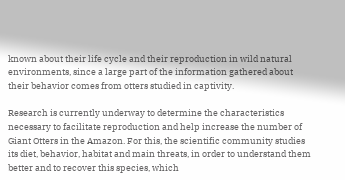known about their life cycle and their reproduction in wild natural environments, since a large part of the information gathered about their behavior comes from otters studied in captivity.

Research is currently underway to determine the characteristics necessary to facilitate reproduction and help increase the number of Giant Otters in the Amazon. For this, the scientific community studies its diet, behavior, habitat and main threats, in order to understand them better and to recover this species, which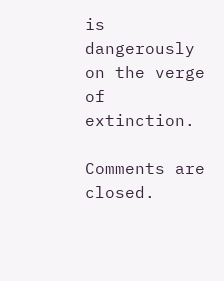is dangerously on the verge of extinction.

Comments are closed.